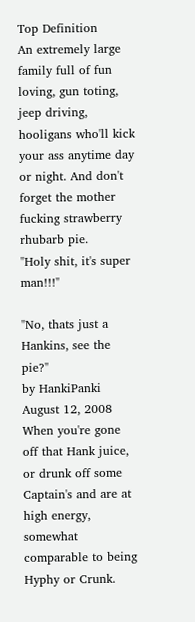Top Definition
An extremely large family full of fun loving, gun toting, jeep driving, hooligans who'll kick your ass anytime day or night. And don't forget the mother fucking strawberry rhubarb pie.
"Holy shit, it's super man!!!"

"No, thats just a Hankins, see the pie?"
by HankiPanki August 12, 2008
When you're gone off that Hank juice, or drunk off some Captain's and are at high energy, somewhat comparable to being Hyphy or Crunk.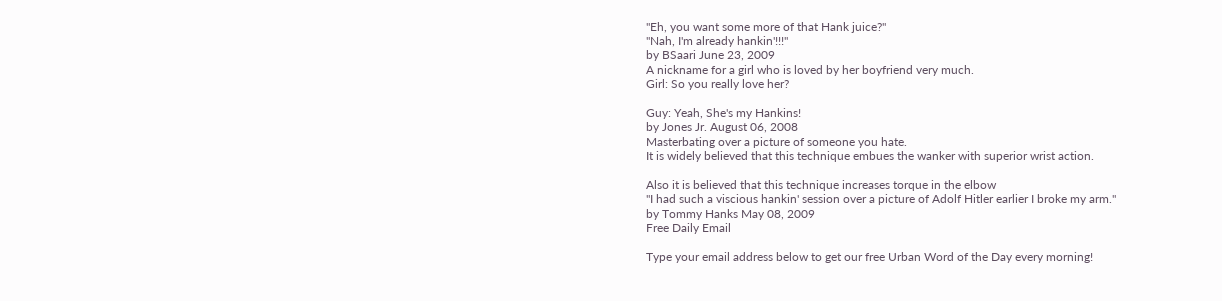"Eh, you want some more of that Hank juice?"
"Nah, I'm already hankin'!!!"
by BSaari June 23, 2009
A nickname for a girl who is loved by her boyfriend very much.
Girl: So you really love her?

Guy: Yeah, She's my Hankins!
by Jones Jr. August 06, 2008
Masterbating over a picture of someone you hate.
It is widely believed that this technique embues the wanker with superior wrist action.

Also it is believed that this technique increases torque in the elbow
"I had such a viscious hankin' session over a picture of Adolf Hitler earlier I broke my arm."
by Tommy Hanks May 08, 2009
Free Daily Email

Type your email address below to get our free Urban Word of the Day every morning!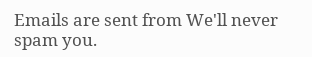Emails are sent from We'll never spam you.